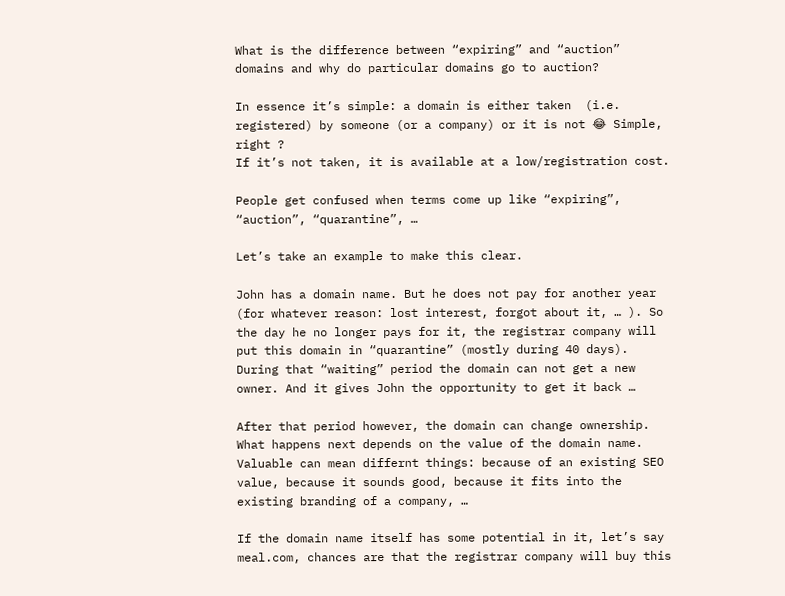What is the difference between “expiring” and “auction” domains and why do particular domains go to auction?

In essence it’s simple: a domain is either taken  (i.e. registered) by someone (or a company) or it is not 😂 Simple, right ?
If it’s not taken, it is available at a low/registration cost.

People get confused when terms come up like “expiring”, “auction”, “quarantine”, …

Let’s take an example to make this clear.

John has a domain name. But he does not pay for another year (for whatever reason: lost interest, forgot about it, … ). So the day he no longer pays for it, the registrar company will put this domain in “quarantine” (mostly during 40 days). During that “waiting” period the domain can not get a new owner. And it gives John the opportunity to get it back …

After that period however, the domain can change ownership. What happens next depends on the value of the domain name.
Valuable can mean differnt things: because of an existing SEO value, because it sounds good, because it fits into the existing branding of a company, …

If the domain name itself has some potential in it, let’s say meal.com, chances are that the registrar company will buy this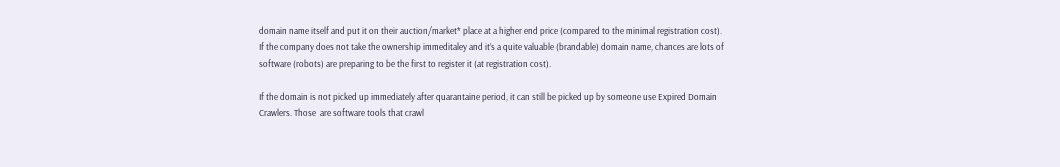domain name itself and put it on their auction/market* place at a higher end price (compared to the minimal registration cost). If the company does not take the ownership immeditaley and it’s a quite valuable (brandable) domain name, chances are lots of software (robots) are preparing to be the first to register it (at registration cost).

If the domain is not picked up immediately after quarantaine period, it can still be picked up by someone use Expired Domain Crawlers. Those  are software tools that crawl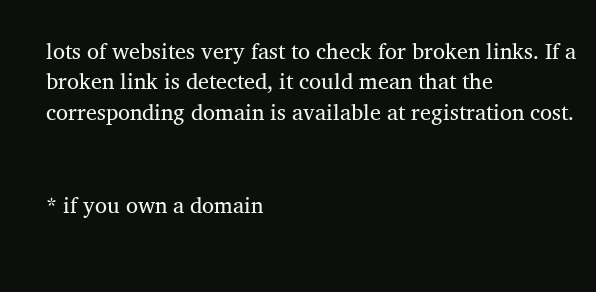lots of websites very fast to check for broken links. If a broken link is detected, it could mean that the corresponding domain is available at registration cost.


* if you own a domain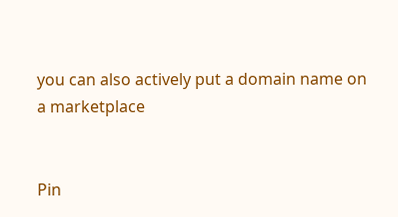you can also actively put a domain name on a marketplace


Pin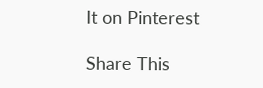It on Pinterest

Share This